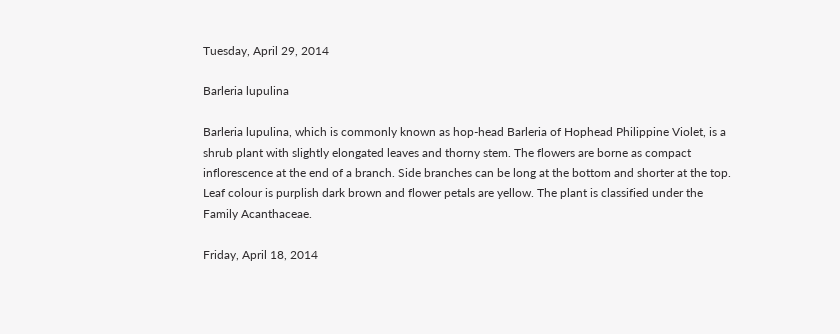Tuesday, April 29, 2014

Barleria lupulina

Barleria lupulina, which is commonly known as hop-head Barleria of Hophead Philippine Violet, is a shrub plant with slightly elongated leaves and thorny stem. The flowers are borne as compact inflorescence at the end of a branch. Side branches can be long at the bottom and shorter at the top. Leaf colour is purplish dark brown and flower petals are yellow. The plant is classified under the Family Acanthaceae.

Friday, April 18, 2014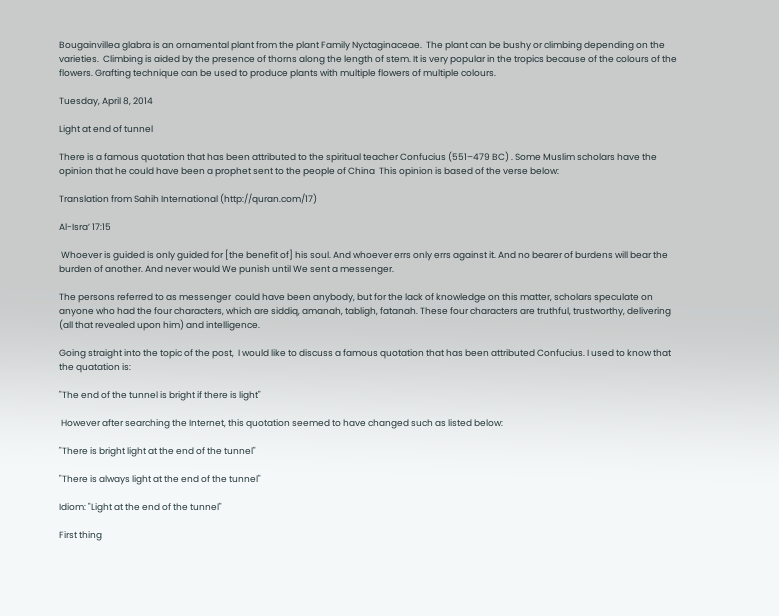Bougainvillea glabra is an ornamental plant from the plant Family Nyctaginaceae.  The plant can be bushy or climbing depending on the varieties.  Climbing is aided by the presence of thorns along the length of stem. It is very popular in the tropics because of the colours of the flowers. Grafting technique can be used to produce plants with multiple flowers of multiple colours.

Tuesday, April 8, 2014

Light at end of tunnel

There is a famous quotation that has been attributed to the spiritual teacher Confucius (551–479 BC) . Some Muslim scholars have the opinion that he could have been a prophet sent to the people of China  This opinion is based of the verse below:

Translation from Sahih International (http://quran.com/17)

Al-Isra’ 17:15

 Whoever is guided is only guided for [the benefit of] his soul. And whoever errs only errs against it. And no bearer of burdens will bear the burden of another. And never would We punish until We sent a messenger.

The persons referred to as messenger  could have been anybody, but for the lack of knowledge on this matter, scholars speculate on anyone who had the four characters, which are siddiq, amanah, tabligh, fatanah. These four characters are truthful, trustworthy, delivering (all that revealed upon him) and intelligence.

Going straight into the topic of the post,  I would like to discuss a famous quotation that has been attributed Confucius. I used to know that the quatation is:

"The end of the tunnel is bright if there is light"

 However after searching the Internet, this quotation seemed to have changed such as listed below:

"There is bright light at the end of the tunnel"

"There is always light at the end of the tunnel"

Idiom: "Light at the end of the tunnel"

First thing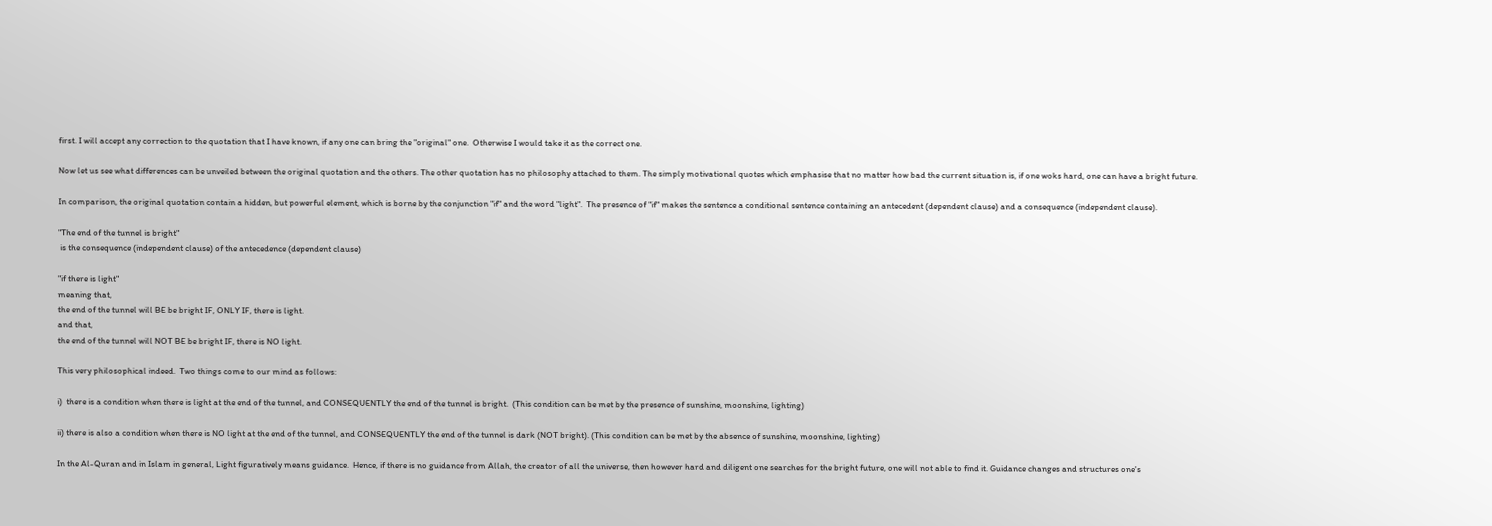first. I will accept any correction to the quotation that I have known, if any one can bring the "original" one.  Otherwise I would take it as the correct one.

Now let us see what differences can be unveiled between the original quotation and the others. The other quotation has no philosophy attached to them. The simply motivational quotes which emphasise that no matter how bad the current situation is, if one woks hard, one can have a bright future.

In comparison, the original quotation contain a hidden, but powerful element, which is borne by the conjunction "if" and the word "light".  The presence of "if" makes the sentence a conditional sentence containing an antecedent (dependent clause) and a consequence (independent clause).

"The end of the tunnel is bright"
 is the consequence (independent clause) of the antecedence (dependent clause)

"if there is light"
meaning that,
the end of the tunnel will BE be bright IF, ONLY IF, there is light.
and that,
the end of the tunnel will NOT BE be bright IF, there is NO light.

This very philosophical indeed.  Two things come to our mind as follows:

i)  there is a condition when there is light at the end of the tunnel, and CONSEQUENTLY the end of the tunnel is bright.  (This condition can be met by the presence of sunshine, moonshine, lighting)

ii) there is also a condition when there is NO light at the end of the tunnel, and CONSEQUENTLY the end of the tunnel is dark (NOT bright). (This condition can be met by the absence of sunshine, moonshine, lighting)

In the Al-Quran and in Islam in general, Light figuratively means guidance.  Hence, if there is no guidance from Allah, the creator of all the universe, then however hard and diligent one searches for the bright future, one will not able to find it. Guidance changes and structures one's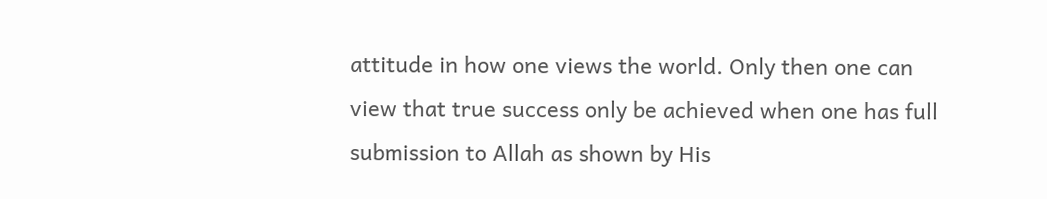attitude in how one views the world. Only then one can view that true success only be achieved when one has full submission to Allah as shown by His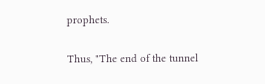prophets.

Thus, "The end of the tunnel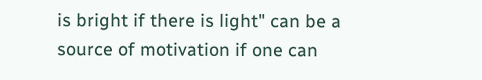is bright if there is light" can be a source of motivation if one can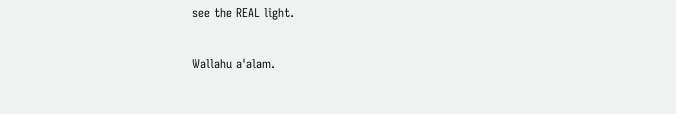see the REAL light.

Wallahu a'alam.